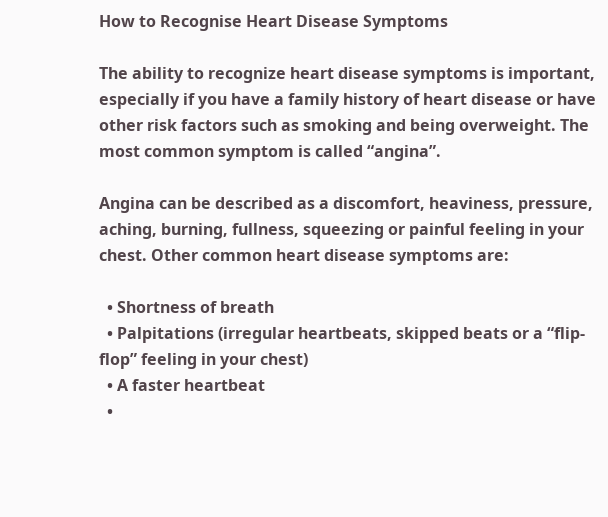How to Recognise Heart Disease Symptoms

The ability to recognize heart disease symptoms is important, especially if you have a family history of heart disease or have other risk factors such as smoking and being overweight. The most common symptom is called “angina”.

Angina can be described as a discomfort, heaviness, pressure, aching, burning, fullness, squeezing or painful feeling in your chest. Other common heart disease symptoms are:

  • Shortness of breath
  • Palpitations (irregular heartbeats, skipped beats or a “flip-flop” feeling in your chest)
  • A faster heartbeat
  •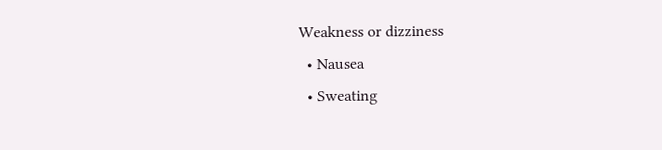Weakness or dizziness
  • Nausea
  • Sweating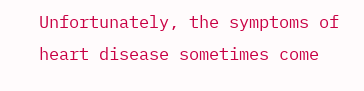Unfortunately, the symptoms of heart disease sometimes come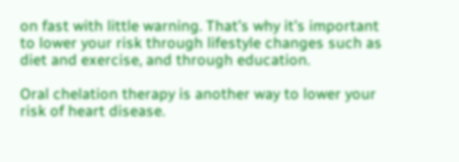on fast with little warning. That’s why it’s important to lower your risk through lifestyle changes such as diet and exercise, and through education.

Oral chelation therapy is another way to lower your risk of heart disease.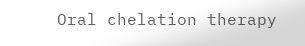Oral chelation therapy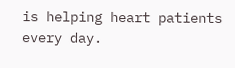is helping heart patients every day.